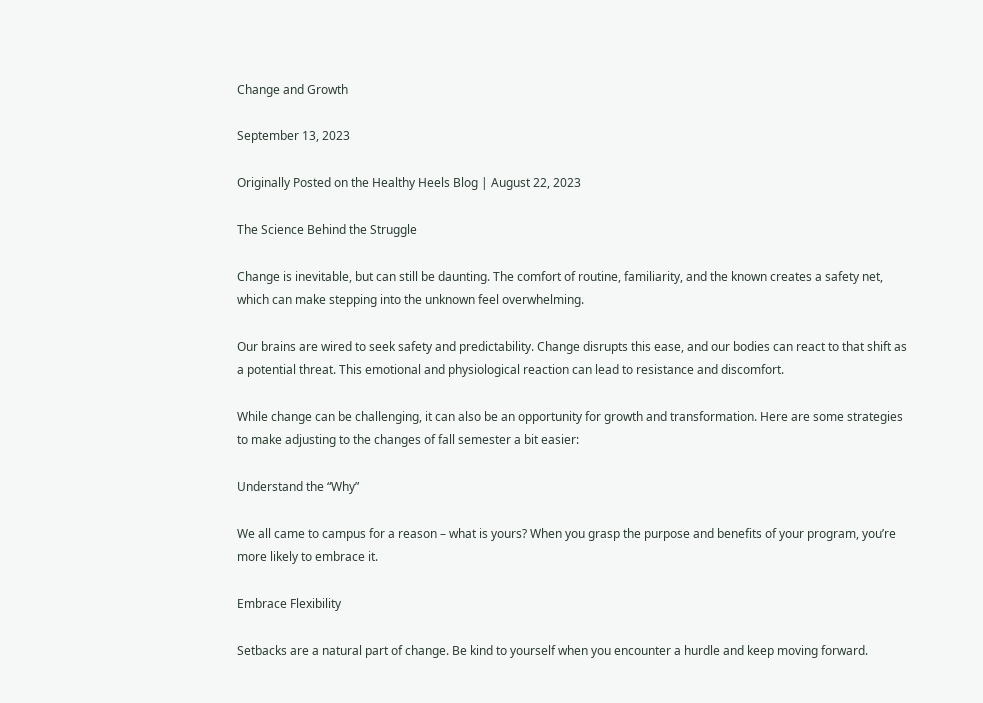Change and Growth

September 13, 2023

Originally Posted on the Healthy Heels Blog | August 22, 2023

The Science Behind the Struggle

Change is inevitable, but can still be daunting. The comfort of routine, familiarity, and the known creates a safety net, which can make stepping into the unknown feel overwhelming.

Our brains are wired to seek safety and predictability. Change disrupts this ease, and our bodies can react to that shift as a potential threat. This emotional and physiological reaction can lead to resistance and discomfort.

While change can be challenging, it can also be an opportunity for growth and transformation. Here are some strategies to make adjusting to the changes of fall semester a bit easier:

Understand the “Why”

We all came to campus for a reason – what is yours? When you grasp the purpose and benefits of your program, you’re more likely to embrace it.

Embrace Flexibility

Setbacks are a natural part of change. Be kind to yourself when you encounter a hurdle and keep moving forward.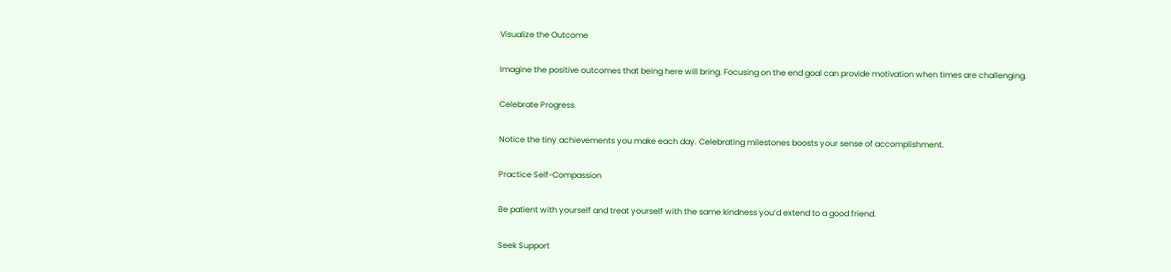Visualize the Outcome

Imagine the positive outcomes that being here will bring. Focusing on the end goal can provide motivation when times are challenging.

Celebrate Progress

Notice the tiny achievements you make each day. Celebrating milestones boosts your sense of accomplishment.

Practice Self-Compassion

Be patient with yourself and treat yourself with the same kindness you’d extend to a good friend.

Seek Support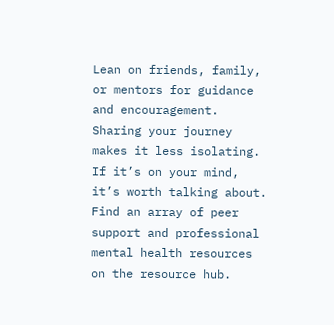Lean on friends, family, or mentors for guidance and encouragement. Sharing your journey makes it less isolating. If it’s on your mind, it’s worth talking about. Find an array of peer support and professional mental health resources on the resource hub.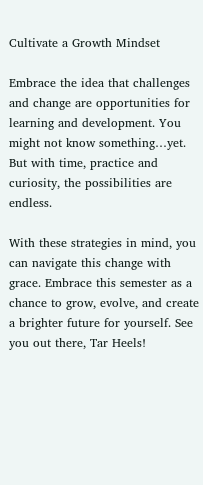Cultivate a Growth Mindset

Embrace the idea that challenges and change are opportunities for learning and development. You might not know something…yet. But with time, practice and curiosity, the possibilities are endless.

With these strategies in mind, you can navigate this change with grace. Embrace this semester as a chance to grow, evolve, and create a brighter future for yourself. See you out there, Tar Heels!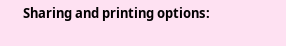Sharing and printing options: